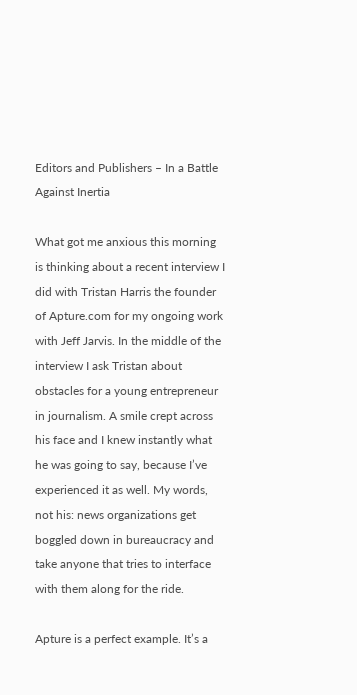Editors and Publishers – In a Battle Against Inertia

What got me anxious this morning is thinking about a recent interview I did with Tristan Harris the founder of Apture.com for my ongoing work with Jeff Jarvis. In the middle of the interview I ask Tristan about obstacles for a young entrepreneur in journalism. A smile crept across his face and I knew instantly what he was going to say, because I’ve experienced it as well. My words, not his: news organizations get boggled down in bureaucracy and take anyone that tries to interface with them along for the ride.

Apture is a perfect example. It’s a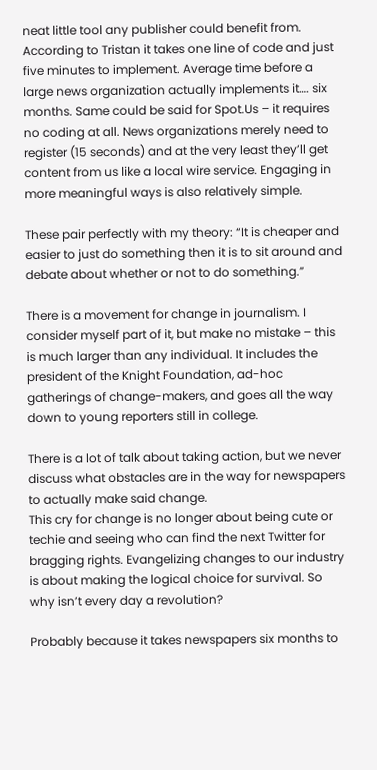neat little tool any publisher could benefit from. According to Tristan it takes one line of code and just five minutes to implement. Average time before a large news organization actually implements it…. six months. Same could be said for Spot.Us – it requires no coding at all. News organizations merely need to register (15 seconds) and at the very least they’ll get content from us like a local wire service. Engaging in more meaningful ways is also relatively simple.

These pair perfectly with my theory: “It is cheaper and easier to just do something then it is to sit around and debate about whether or not to do something.”

There is a movement for change in journalism. I consider myself part of it, but make no mistake – this is much larger than any individual. It includes the president of the Knight Foundation, ad-hoc gatherings of change-makers, and goes all the way down to young reporters still in college.

There is a lot of talk about taking action, but we never discuss what obstacles are in the way for newspapers to actually make said change.
This cry for change is no longer about being cute or techie and seeing who can find the next Twitter for bragging rights. Evangelizing changes to our industry is about making the logical choice for survival. So why isn’t every day a revolution?

Probably because it takes newspapers six months to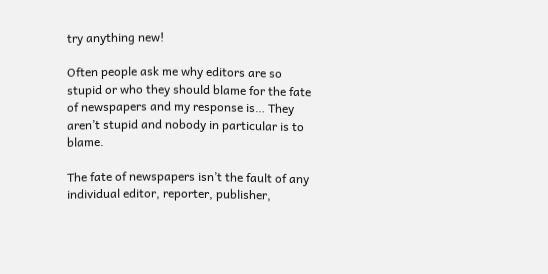try anything new!

Often people ask me why editors are so stupid or who they should blame for the fate of newspapers and my response is… They aren’t stupid and nobody in particular is to blame.

The fate of newspapers isn’t the fault of any individual editor, reporter, publisher,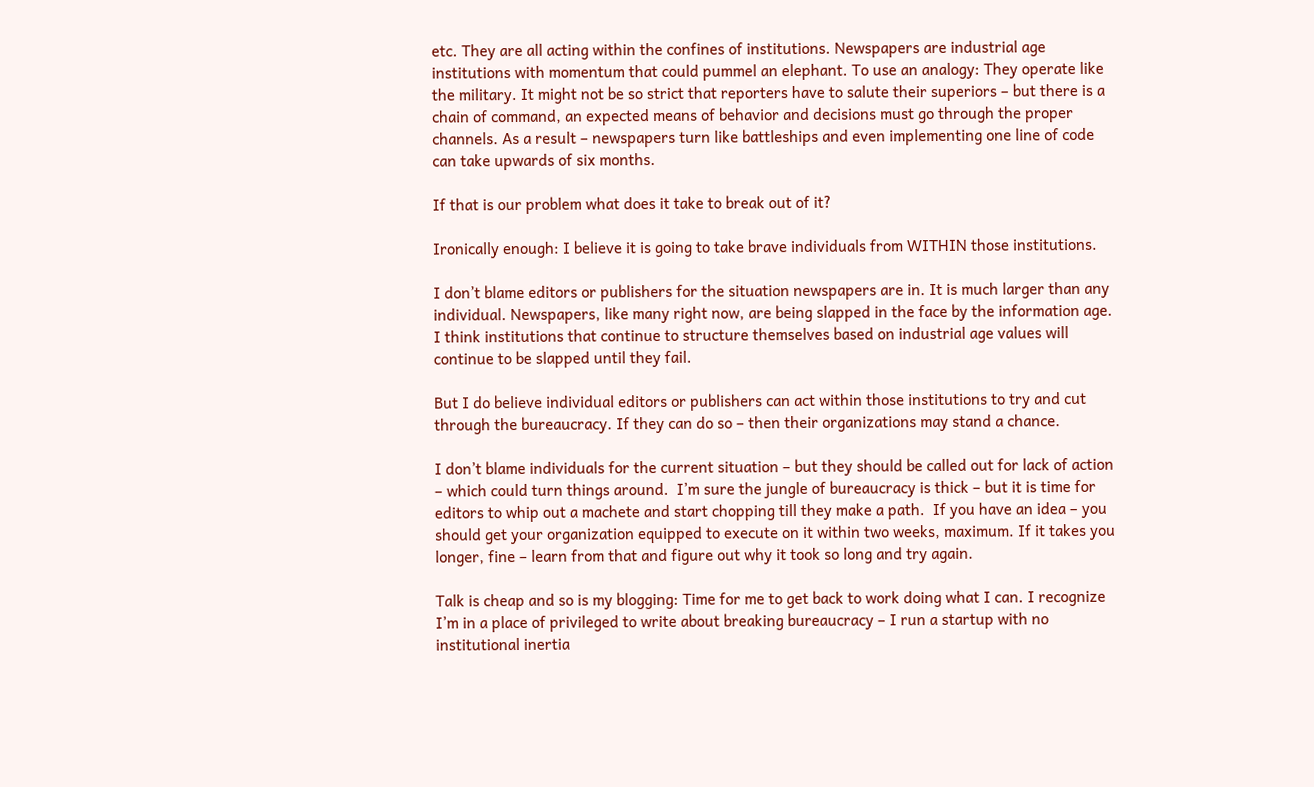etc. They are all acting within the confines of institutions. Newspapers are industrial age institutions with momentum that could pummel an elephant. To use an analogy: They operate like the military. It might not be so strict that reporters have to salute their superiors – but there is a chain of command, an expected means of behavior and decisions must go through the proper channels. As a result – newspapers turn like battleships and even implementing one line of code can take upwards of six months.

If that is our problem what does it take to break out of it?

Ironically enough: I believe it is going to take brave individuals from WITHIN those institutions.

I don’t blame editors or publishers for the situation newspapers are in. It is much larger than any individual. Newspapers, like many right now, are being slapped in the face by the information age. I think institutions that continue to structure themselves based on industrial age values will continue to be slapped until they fail.

But I do believe individual editors or publishers can act within those institutions to try and cut through the bureaucracy. If they can do so – then their organizations may stand a chance.

I don’t blame individuals for the current situation – but they should be called out for lack of action – which could turn things around.  I’m sure the jungle of bureaucracy is thick – but it is time for editors to whip out a machete and start chopping till they make a path.  If you have an idea – you should get your organization equipped to execute on it within two weeks, maximum. If it takes you longer, fine – learn from that and figure out why it took so long and try again.

Talk is cheap and so is my blogging: Time for me to get back to work doing what I can. I recognize I’m in a place of privileged to write about breaking bureaucracy – I run a startup with no institutional inertia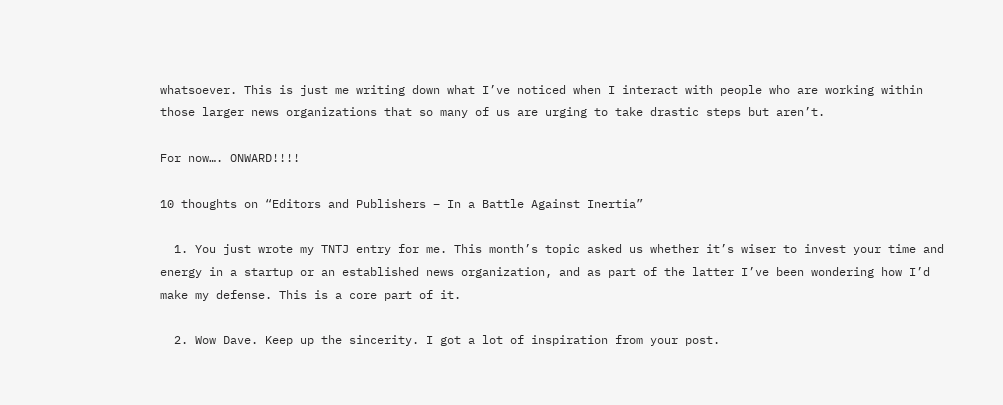whatsoever. This is just me writing down what I’ve noticed when I interact with people who are working within those larger news organizations that so many of us are urging to take drastic steps but aren’t.

For now…. ONWARD!!!!

10 thoughts on “Editors and Publishers – In a Battle Against Inertia”

  1. You just wrote my TNTJ entry for me. This month’s topic asked us whether it’s wiser to invest your time and energy in a startup or an established news organization, and as part of the latter I’ve been wondering how I’d make my defense. This is a core part of it.

  2. Wow Dave. Keep up the sincerity. I got a lot of inspiration from your post.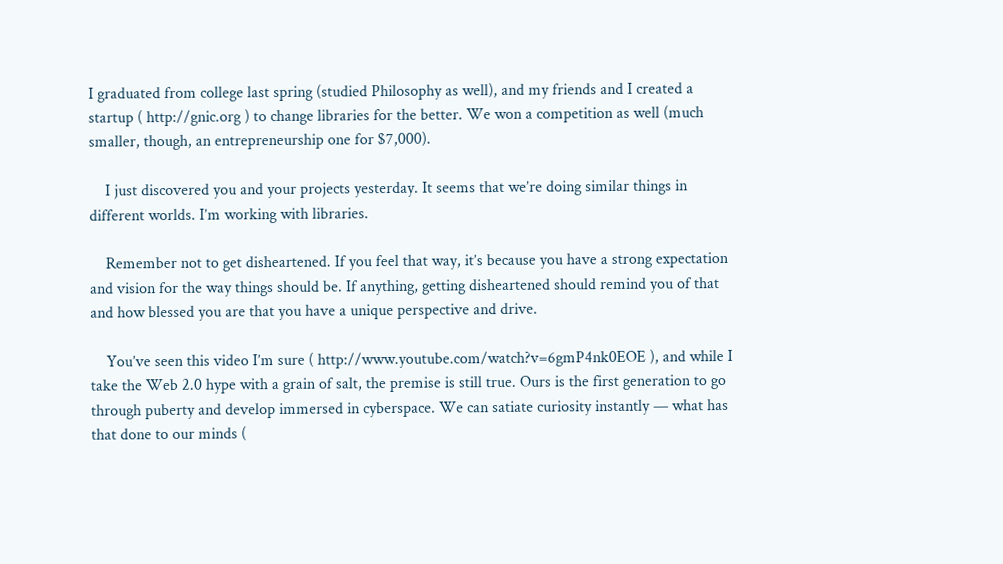I graduated from college last spring (studied Philosophy as well), and my friends and I created a startup ( http://gnic.org ) to change libraries for the better. We won a competition as well (much smaller, though, an entrepreneurship one for $7,000).

    I just discovered you and your projects yesterday. It seems that we’re doing similar things in different worlds. I’m working with libraries.

    Remember not to get disheartened. If you feel that way, it’s because you have a strong expectation and vision for the way things should be. If anything, getting disheartened should remind you of that and how blessed you are that you have a unique perspective and drive.

    You’ve seen this video I’m sure ( http://www.youtube.com/watch?v=6gmP4nk0EOE ), and while I take the Web 2.0 hype with a grain of salt, the premise is still true. Ours is the first generation to go through puberty and develop immersed in cyberspace. We can satiate curiosity instantly — what has that done to our minds (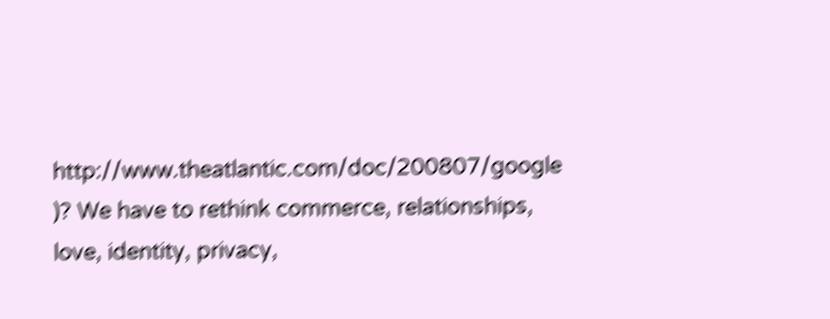http://www.theatlantic.com/doc/200807/google )? We have to rethink commerce, relationships, love, identity, privacy,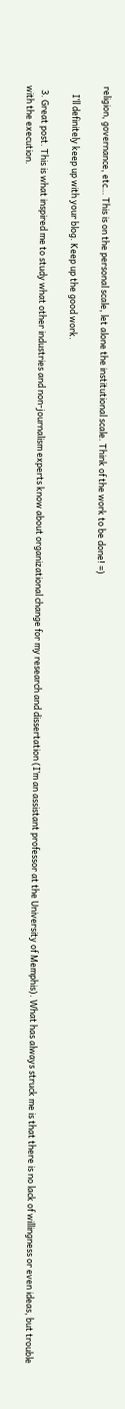religion, governance, etc… This is on the personal scale, let alone the institutional scale. Think of the work to be done! =)

    I’ll definitely keep up with your blog. Keep up the good work.

  3. Great post. This is what inspired me to study what other industries and non-journalism experts know about organizational change for my research and dissertation (I’m an assistant professor at the University of Memphis). What has always struck me is that there is no lack of willingness or even ideas, but trouble with the execution.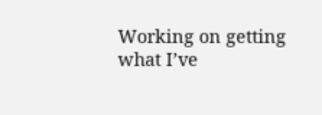Working on getting what I’ve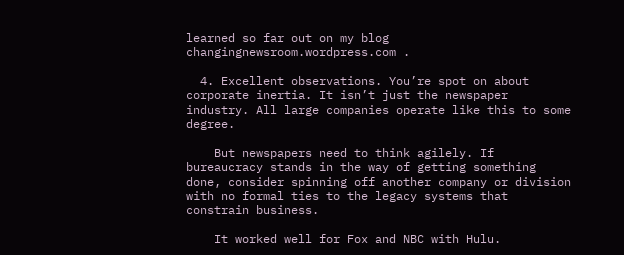learned so far out on my blog changingnewsroom.wordpress.com .

  4. Excellent observations. You’re spot on about corporate inertia. It isn’t just the newspaper industry. All large companies operate like this to some degree.

    But newspapers need to think agilely. If bureaucracy stands in the way of getting something done, consider spinning off another company or division with no formal ties to the legacy systems that constrain business.

    It worked well for Fox and NBC with Hulu.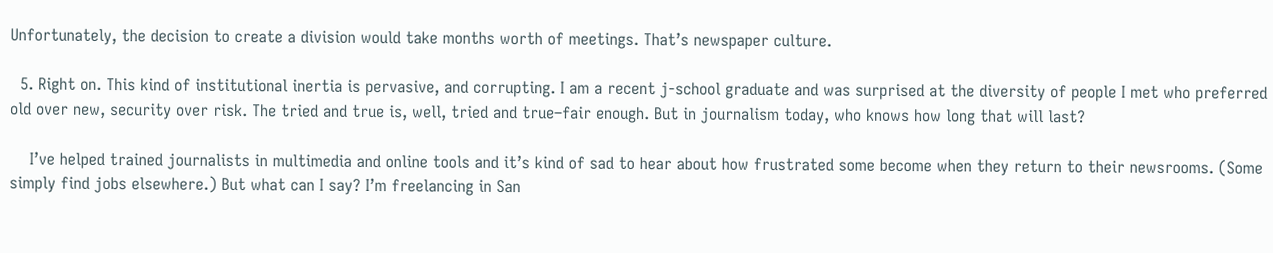Unfortunately, the decision to create a division would take months worth of meetings. That’s newspaper culture.

  5. Right on. This kind of institutional inertia is pervasive, and corrupting. I am a recent j-school graduate and was surprised at the diversity of people I met who preferred old over new, security over risk. The tried and true is, well, tried and true–fair enough. But in journalism today, who knows how long that will last?

    I’ve helped trained journalists in multimedia and online tools and it’s kind of sad to hear about how frustrated some become when they return to their newsrooms. (Some simply find jobs elsewhere.) But what can I say? I’m freelancing in San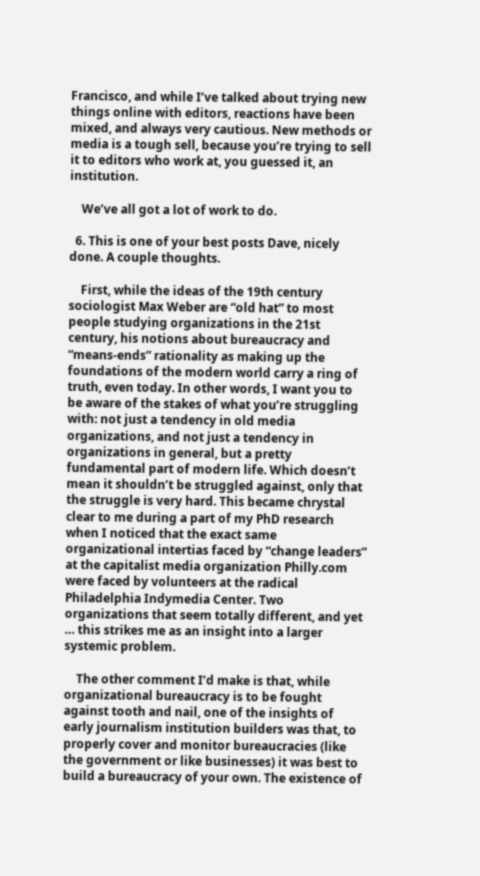Francisco, and while I’ve talked about trying new things online with editors, reactions have been mixed, and always very cautious. New methods or media is a tough sell, because you’re trying to sell it to editors who work at, you guessed it, an institution.

    We’ve all got a lot of work to do.

  6. This is one of your best posts Dave, nicely done. A couple thoughts.

    First, while the ideas of the 19th century sociologist Max Weber are “old hat” to most people studying organizations in the 21st century, his notions about bureaucracy and “means-ends” rationality as making up the foundations of the modern world carry a ring of truth, even today. In other words, I want you to be aware of the stakes of what you’re struggling with: not just a tendency in old media organizations, and not just a tendency in organizations in general, but a pretty fundamental part of modern life. Which doesn’t mean it shouldn’t be struggled against, only that the struggle is very hard. This became chrystal clear to me during a part of my PhD research when I noticed that the exact same organizational intertias faced by “change leaders” at the capitalist media organization Philly.com were faced by volunteers at the radical Philadelphia Indymedia Center. Two organizations that seem totally different, and yet … this strikes me as an insight into a larger systemic problem.

    The other comment I’d make is that, while organizational bureaucracy is to be fought against tooth and nail, one of the insights of early journalism institution builders was that, to properly cover and monitor bureaucracies (like the government or like businesses) it was best to build a bureaucracy of your own. The existence of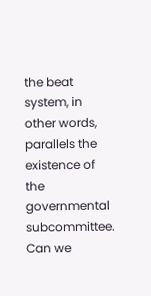the beat system, in other words, parallels the existence of the governmental subcommittee. Can we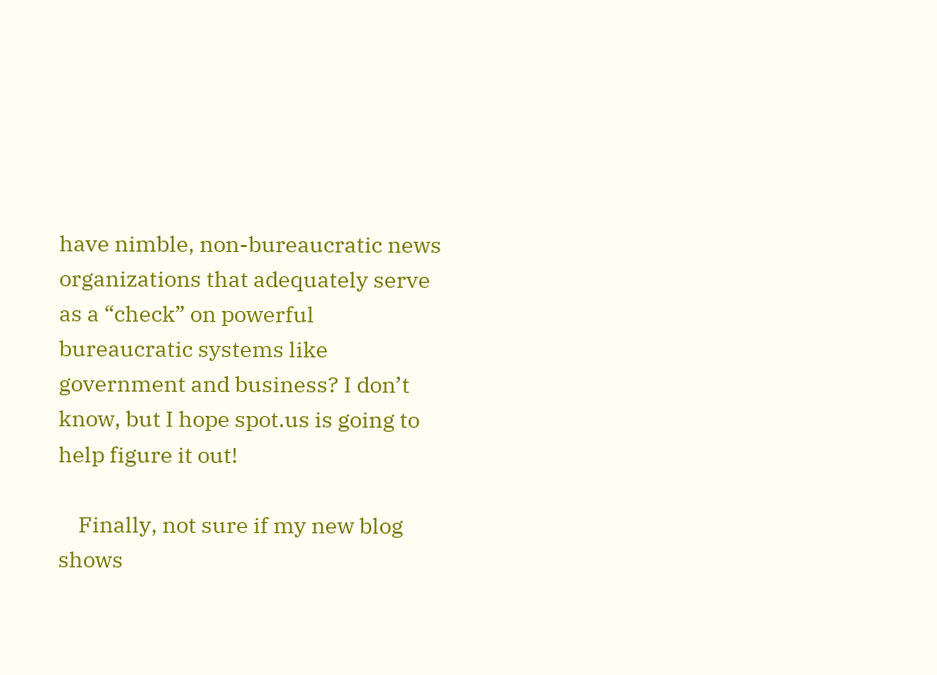have nimble, non-bureaucratic news organizations that adequately serve as a “check” on powerful bureaucratic systems like government and business? I don’t know, but I hope spot.us is going to help figure it out!

    Finally, not sure if my new blog shows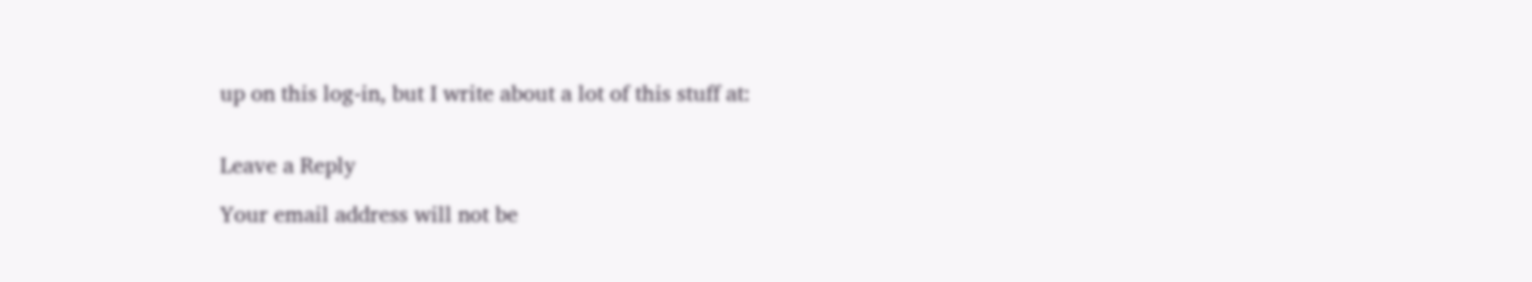up on this log-in, but I write about a lot of this stuff at:


Leave a Reply

Your email address will not be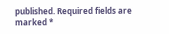published. Required fields are marked *